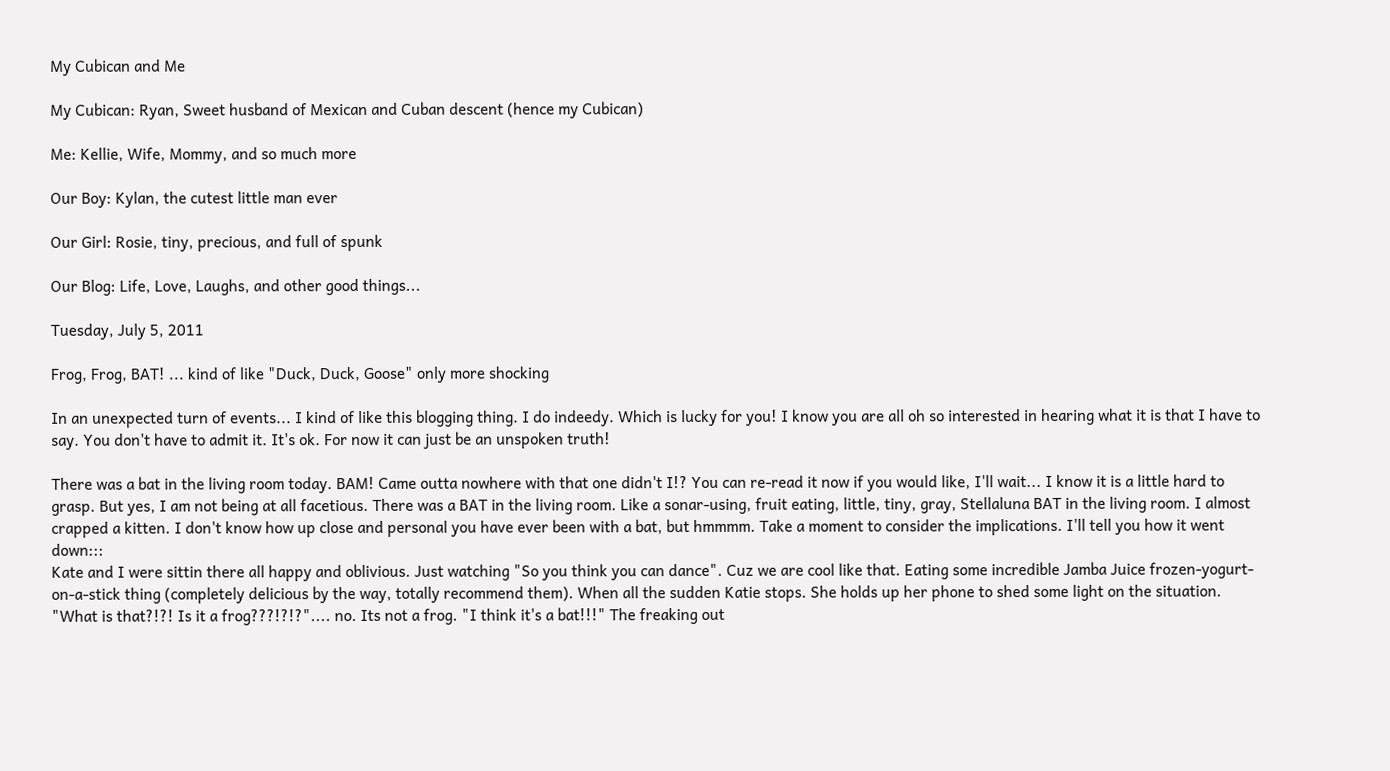My Cubican and Me

My Cubican: Ryan, Sweet husband of Mexican and Cuban descent (hence my Cubican)

Me: Kellie, Wife, Mommy, and so much more

Our Boy: Kylan, the cutest little man ever

Our Girl: Rosie, tiny, precious, and full of spunk

Our Blog: Life, Love, Laughs, and other good things...

Tuesday, July 5, 2011

Frog, Frog, BAT! ... kind of like "Duck, Duck, Goose" only more shocking

In an unexpected turn of events... I kind of like this blogging thing. I do indeedy. Which is lucky for you! I know you are all oh so interested in hearing what it is that I have to say. You don't have to admit it. It's ok. For now it can just be an unspoken truth!

There was a bat in the living room today. BAM! Came outta nowhere with that one didn't I!? You can re-read it now if you would like, I'll wait... I know it is a little hard to grasp. But yes, I am not being at all facetious. There was a BAT in the living room. Like a sonar-using, fruit eating, little, tiny, gray, Stellaluna BAT in the living room. I almost crapped a kitten. I don't know how up close and personal you have ever been with a bat, but hmmmm. Take a moment to consider the implications. I'll tell you how it went down:::
Kate and I were sittin there all happy and oblivious. Just watching "So you think you can dance". Cuz we are cool like that. Eating some incredible Jamba Juice frozen-yogurt-on-a-stick thing (completely delicious by the way, totally recommend them). When all the sudden Katie stops. She holds up her phone to shed some light on the situation. "What is that?!?! Is it a frog???!?!?".... no. Its not a frog. "I think it's a bat!!!" The freaking out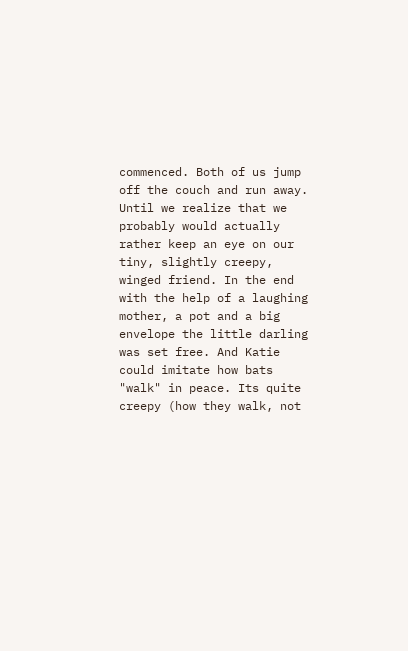commenced. Both of us jump off the couch and run away. Until we realize that we probably would actually rather keep an eye on our tiny, slightly creepy, winged friend. In the end with the help of a laughing mother, a pot and a big envelope the little darling was set free. And Katie could imitate how bats "walk" in peace. Its quite creepy (how they walk, not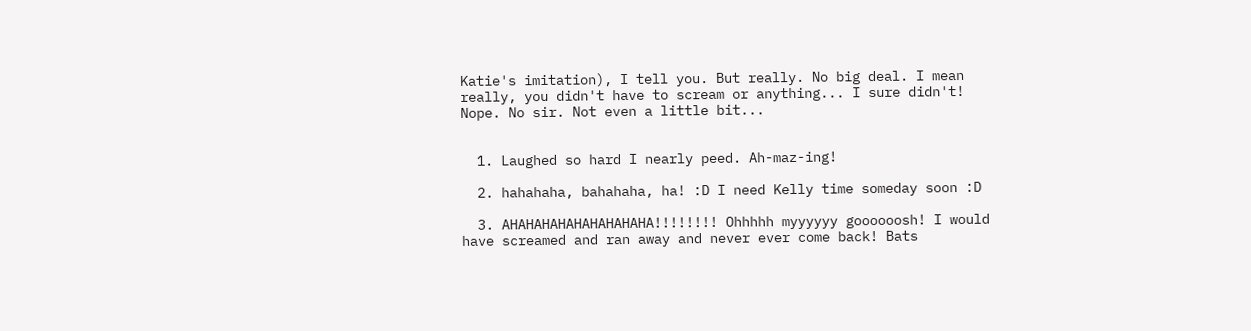Katie's imitation), I tell you. But really. No big deal. I mean really, you didn't have to scream or anything... I sure didn't! Nope. No sir. Not even a little bit...


  1. Laughed so hard I nearly peed. Ah-maz-ing!

  2. hahahaha, bahahaha, ha! :D I need Kelly time someday soon :D

  3. AHAHAHAHAHAHAHAHAHA!!!!!!!! Ohhhhh myyyyyy goooooosh! I would have screamed and ran away and never ever come back! Bats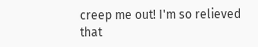creep me out! I'm so relieved that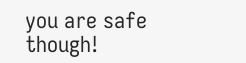you are safe though!